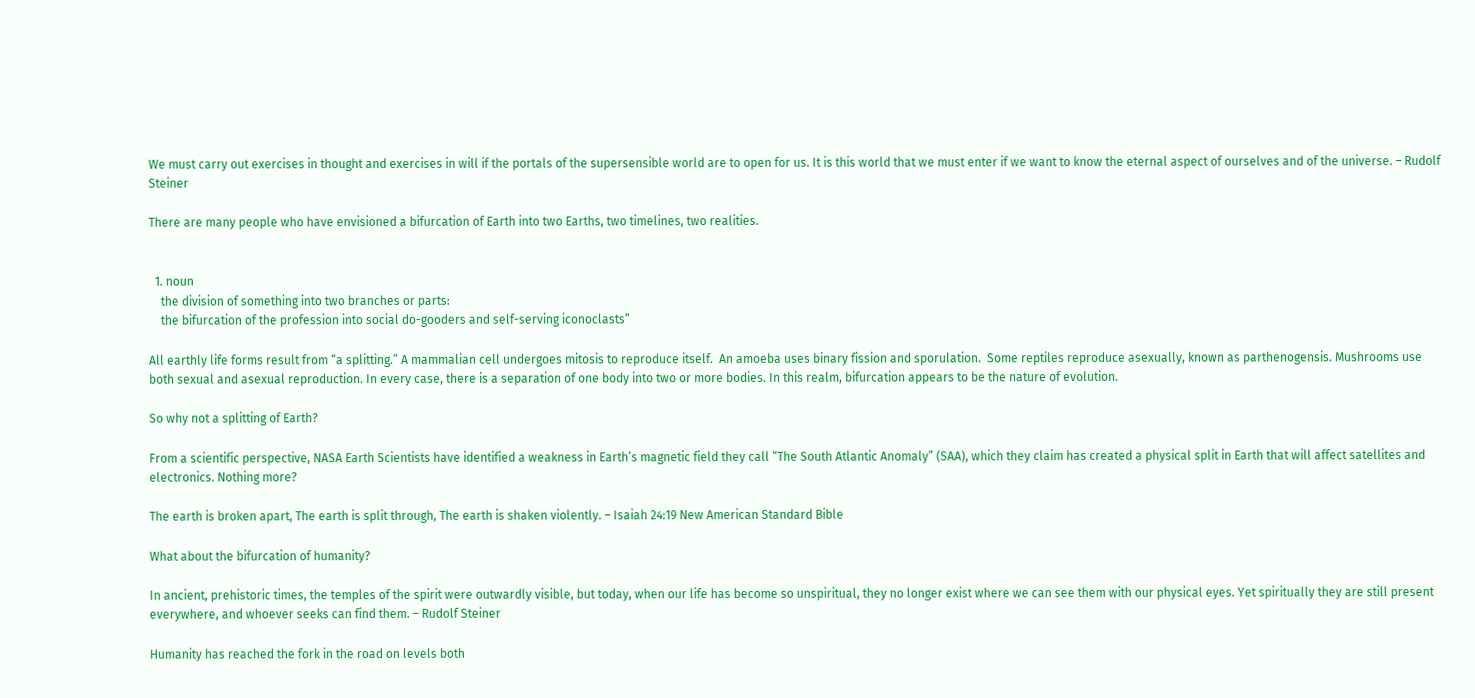We must carry out exercises in thought and exercises in will if the portals of the supersensible world are to open for us. It is this world that we must enter if we want to know the eternal aspect of ourselves and of the universe. – Rudolf Steiner

There are many people who have envisioned a bifurcation of Earth into two Earths, two timelines, two realities.


  1. noun
    the division of something into two branches or parts:
    the bifurcation of the profession into social do-gooders and self-serving iconoclasts”

All earthly life forms result from “a splitting.” A mammalian cell undergoes mitosis to reproduce itself.  An amoeba uses binary fission and sporulation.  Some reptiles reproduce asexually, known as parthenogensis. Mushrooms use both sexual and asexual reproduction. In every case, there is a separation of one body into two or more bodies. In this realm, bifurcation appears to be the nature of evolution.

So why not a splitting of Earth?

From a scientific perspective, NASA Earth Scientists have identified a weakness in Earth’s magnetic field they call “The South Atlantic Anomaly” (SAA), which they claim has created a physical split in Earth that will affect satellites and electronics. Nothing more?

The earth is broken apart, The earth is split through, The earth is shaken violently. – Isaiah 24:19 New American Standard Bible

What about the bifurcation of humanity?

In ancient, prehistoric times, the temples of the spirit were outwardly visible, but today, when our life has become so unspiritual, they no longer exist where we can see them with our physical eyes. Yet spiritually they are still present everywhere, and whoever seeks can find them. – Rudolf Steiner

Humanity has reached the fork in the road on levels both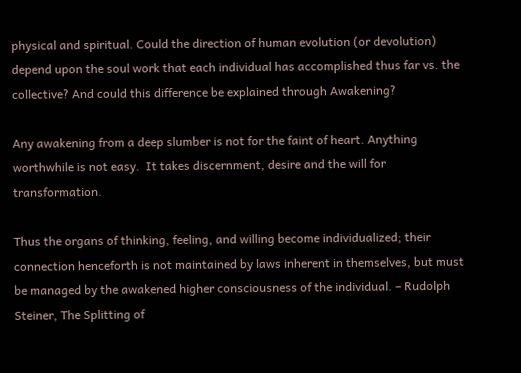physical and spiritual. Could the direction of human evolution (or devolution) depend upon the soul work that each individual has accomplished thus far vs. the collective? And could this difference be explained through Awakening?

Any awakening from a deep slumber is not for the faint of heart. Anything worthwhile is not easy.  It takes discernment, desire and the will for transformation.

Thus the organs of thinking, feeling, and willing become individualized; their connection henceforth is not maintained by laws inherent in themselves, but must be managed by the awakened higher consciousness of the individual. – Rudolph Steiner, The Splitting of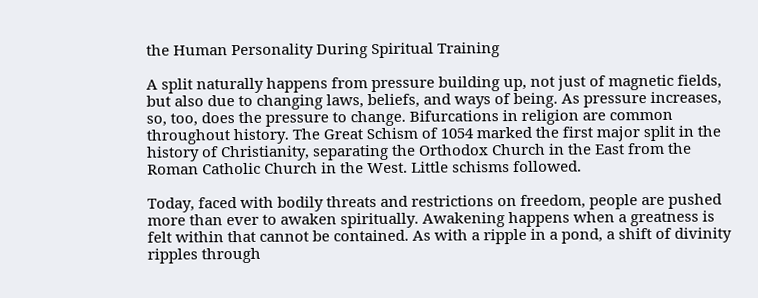the Human Personality During Spiritual Training

A split naturally happens from pressure building up, not just of magnetic fields, but also due to changing laws, beliefs, and ways of being. As pressure increases, so, too, does the pressure to change. Bifurcations in religion are common throughout history. The Great Schism of 1054 marked the first major split in the history of Christianity, separating the Orthodox Church in the East from the Roman Catholic Church in the West. Little schisms followed.

Today, faced with bodily threats and restrictions on freedom, people are pushed more than ever to awaken spiritually. Awakening happens when a greatness is felt within that cannot be contained. As with a ripple in a pond, a shift of divinity ripples through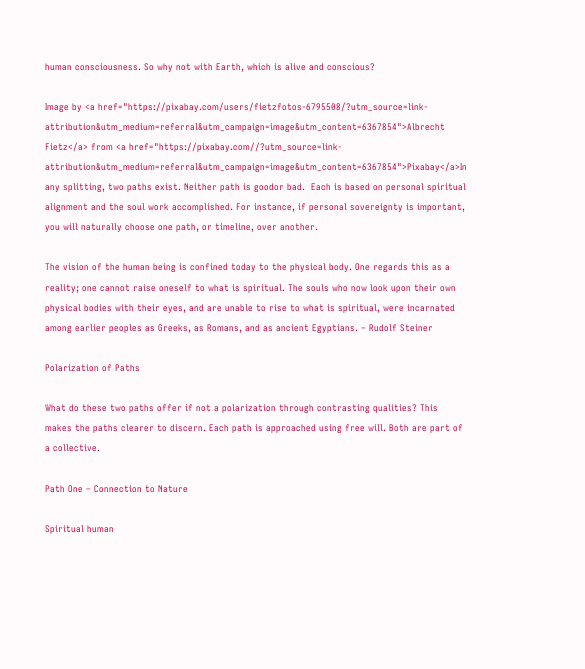human consciousness. So why not with Earth, which is alive and conscious?

Image by <a href="https://pixabay.com/users/fietzfotos-6795508/?utm_source=link-attribution&utm_medium=referral&utm_campaign=image&utm_content=6367854">Albrecht Fietz</a> from <a href="https://pixabay.com//?utm_source=link-attribution&utm_medium=referral&utm_campaign=image&utm_content=6367854">Pixabay</a>In any splitting, two paths exist. Neither path is goodor bad.  Each is based on personal spiritual alignment and the soul work accomplished. For instance, if personal sovereignty is important, you will naturally choose one path, or timeline, over another.

The vision of the human being is confined today to the physical body. One regards this as a reality; one cannot raise oneself to what is spiritual. The souls who now look upon their own physical bodies with their eyes, and are unable to rise to what is spiritual, were incarnated among earlier peoples as Greeks, as Romans, and as ancient Egyptians. – Rudolf Steiner

Polarization of Paths

What do these two paths offer if not a polarization through contrasting qualities? This makes the paths clearer to discern. Each path is approached using free will. Both are part of a collective.

Path One – Connection to Nature

Spiritual human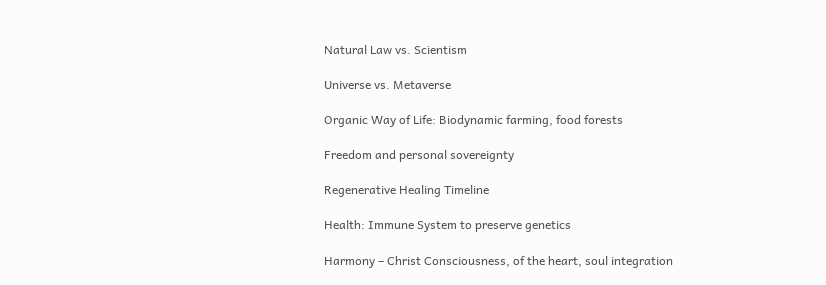Natural Law vs. Scientism

Universe vs. Metaverse

Organic Way of Life: Biodynamic farming, food forests

Freedom and personal sovereignty

Regenerative Healing Timeline

Health: Immune System to preserve genetics

Harmony – Christ Consciousness, of the heart, soul integration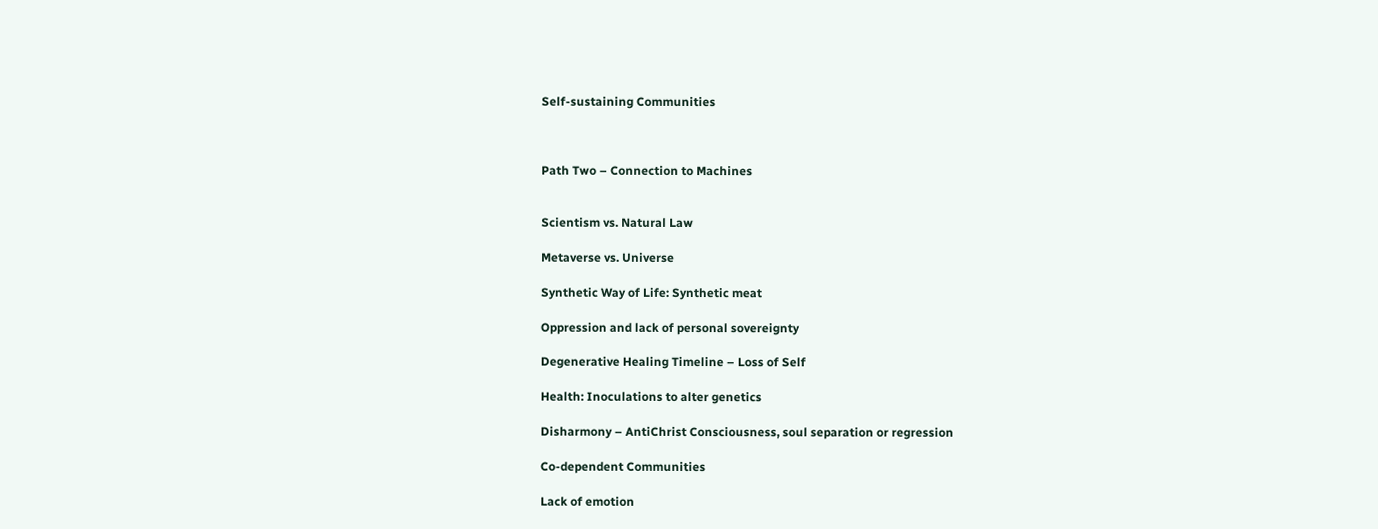Self-sustaining Communities



Path Two – Connection to Machines


Scientism vs. Natural Law

Metaverse vs. Universe

Synthetic Way of Life: Synthetic meat

Oppression and lack of personal sovereignty

Degenerative Healing Timeline – Loss of Self

Health: Inoculations to alter genetics

Disharmony – AntiChrist Consciousness, soul separation or regression

Co-dependent Communities

Lack of emotion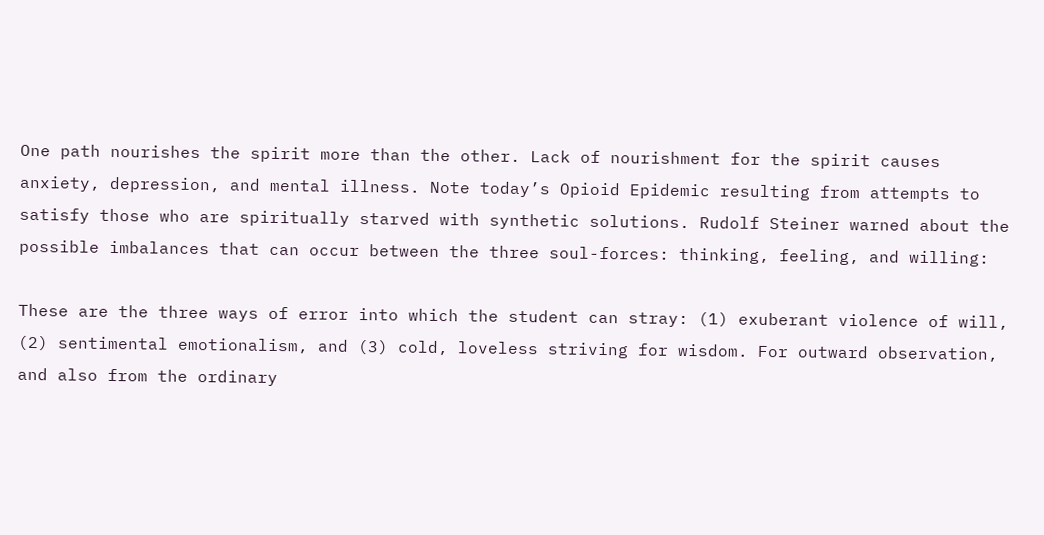One path nourishes the spirit more than the other. Lack of nourishment for the spirit causes anxiety, depression, and mental illness. Note today’s Opioid Epidemic resulting from attempts to satisfy those who are spiritually starved with synthetic solutions. Rudolf Steiner warned about the possible imbalances that can occur between the three soul-forces: thinking, feeling, and willing:

These are the three ways of error into which the student can stray: (1) exuberant violence of will, (2) sentimental emotionalism, and (3) cold, loveless striving for wisdom. For outward observation, and also from the ordinary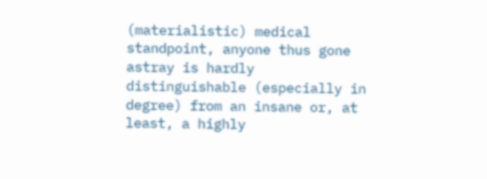(materialistic) medical standpoint, anyone thus gone astray is hardly distinguishable (especially in degree) from an insane or, at least, a highly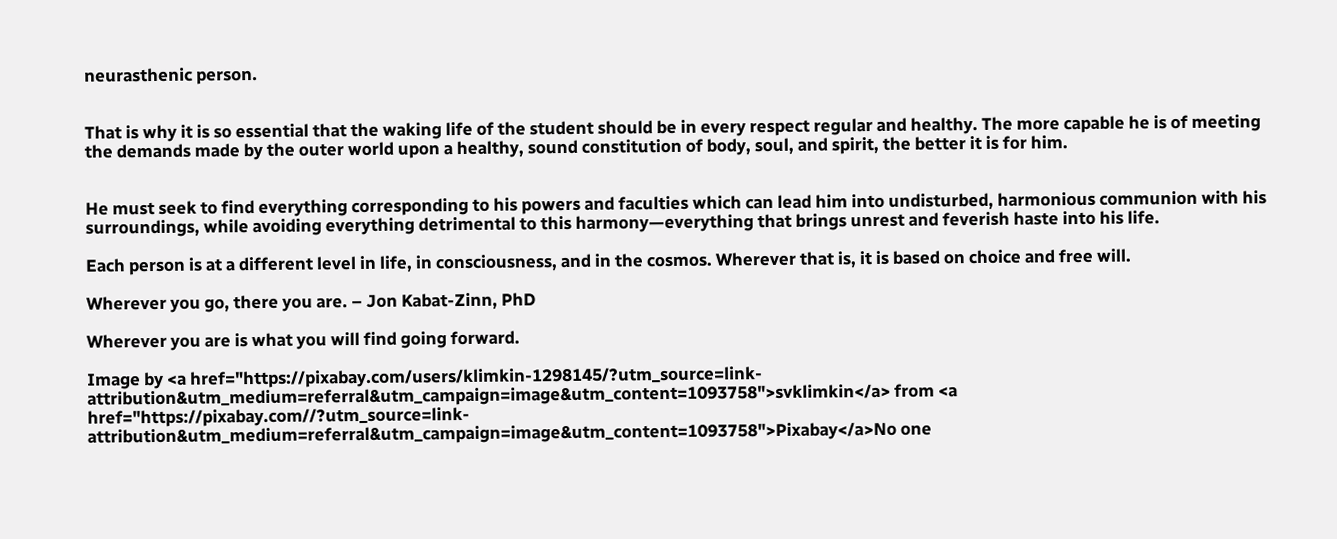neurasthenic person.


That is why it is so essential that the waking life of the student should be in every respect regular and healthy. The more capable he is of meeting the demands made by the outer world upon a healthy, sound constitution of body, soul, and spirit, the better it is for him.


He must seek to find everything corresponding to his powers and faculties which can lead him into undisturbed, harmonious communion with his surroundings, while avoiding everything detrimental to this harmony—everything that brings unrest and feverish haste into his life.

Each person is at a different level in life, in consciousness, and in the cosmos. Wherever that is, it is based on choice and free will.

Wherever you go, there you are. – Jon Kabat-Zinn, PhD

Wherever you are is what you will find going forward.

Image by <a href="https://pixabay.com/users/klimkin-1298145/?utm_source=link-attribution&utm_medium=referral&utm_campaign=image&utm_content=1093758">svklimkin</a> from <a href="https://pixabay.com//?utm_source=link-attribution&utm_medium=referral&utm_campaign=image&utm_content=1093758">Pixabay</a>No one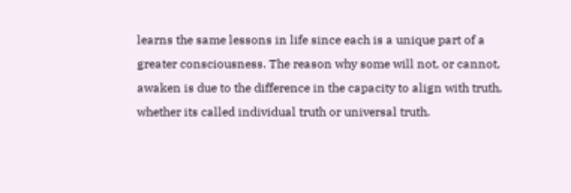learns the same lessons in life since each is a unique part of a greater consciousness. The reason why some will not, or cannot, awaken is due to the difference in the capacity to align with truth, whether its called individual truth or universal truth.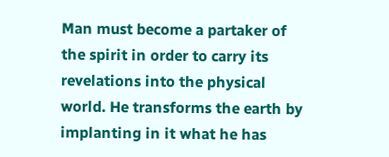Man must become a partaker of the spirit in order to carry its revelations into the physical world. He transforms the earth by implanting in it what he has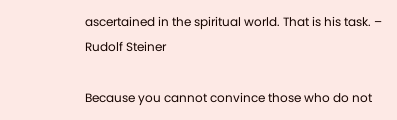ascertained in the spiritual world. That is his task. – Rudolf Steiner

Because you cannot convince those who do not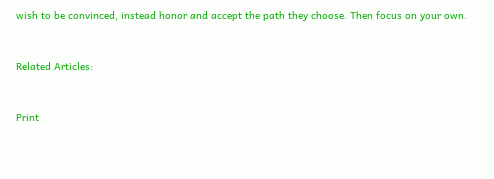wish to be convinced, instead honor and accept the path they choose. Then focus on your own.


Related Articles:


Print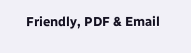Friendly, PDF & Email